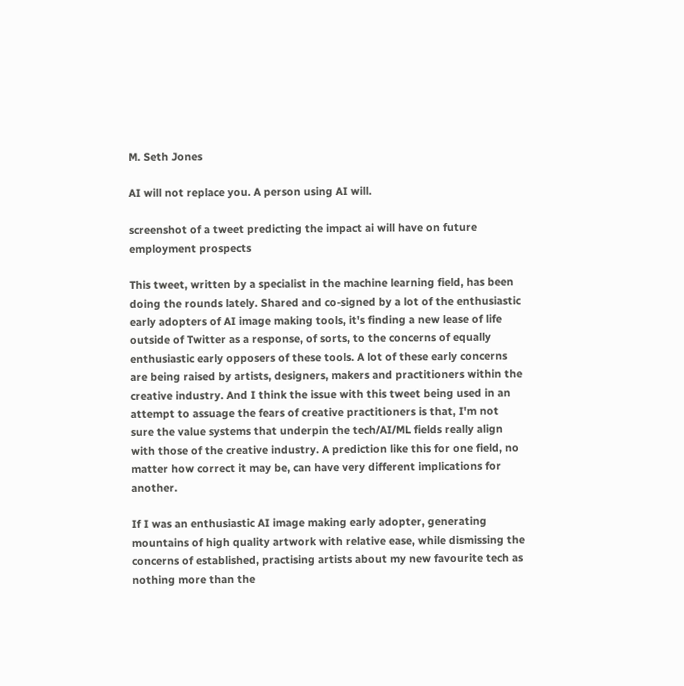M. Seth Jones

AI will not replace you. A person using AI will.

screenshot of a tweet predicting the impact ai will have on future employment prospects

This tweet, written by a specialist in the machine learning field, has been doing the rounds lately. Shared and co-signed by a lot of the enthusiastic early adopters of AI image making tools, it's finding a new lease of life outside of Twitter as a response, of sorts, to the concerns of equally enthusiastic early opposers of these tools. A lot of these early concerns are being raised by artists, designers, makers and practitioners within the creative industry. And I think the issue with this tweet being used in an attempt to assuage the fears of creative practitioners is that, I'm not sure the value systems that underpin the tech/AI/ML fields really align with those of the creative industry. A prediction like this for one field, no matter how correct it may be, can have very different implications for another.

If I was an enthusiastic AI image making early adopter, generating mountains of high quality artwork with relative ease, while dismissing the concerns of established, practising artists about my new favourite tech as nothing more than the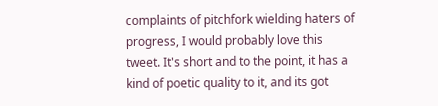complaints of pitchfork wielding haters of progress, I would probably love this tweet. It's short and to the point, it has a kind of poetic quality to it, and its got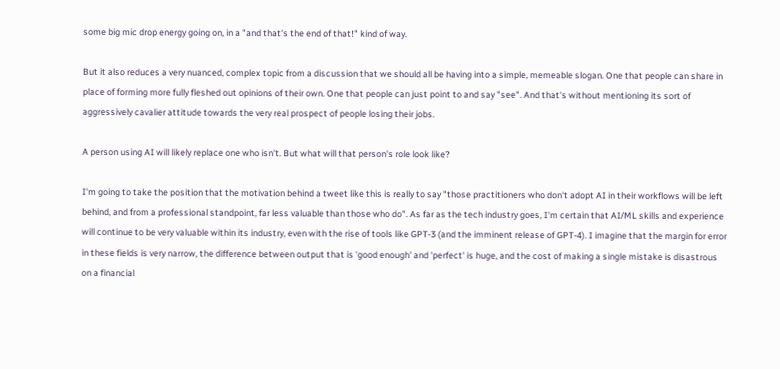some big mic drop energy going on, in a "and that's the end of that!" kind of way.

But it also reduces a very nuanced, complex topic from a discussion that we should all be having into a simple, memeable slogan. One that people can share in place of forming more fully fleshed out opinions of their own. One that people can just point to and say "see". And that's without mentioning its sort of aggressively cavalier attitude towards the very real prospect of people losing their jobs.

A person using AI will likely replace one who isn't. But what will that person's role look like?

I'm going to take the position that the motivation behind a tweet like this is really to say "those practitioners who don't adopt AI in their workflows will be left behind, and from a professional standpoint, far less valuable than those who do". As far as the tech industry goes, I'm certain that AI/ML skills and experience will continue to be very valuable within its industry, even with the rise of tools like GPT-3 (and the imminent release of GPT-4). I imagine that the margin for error in these fields is very narrow, the difference between output that is 'good enough' and 'perfect' is huge, and the cost of making a single mistake is disastrous on a financial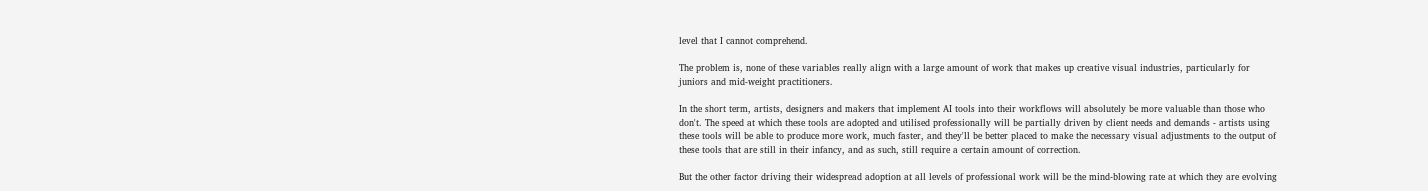level that I cannot comprehend.

The problem is, none of these variables really align with a large amount of work that makes up creative visual industries, particularly for juniors and mid-weight practitioners.

In the short term, artists, designers and makers that implement AI tools into their workflows will absolutely be more valuable than those who don't. The speed at which these tools are adopted and utilised professionally will be partially driven by client needs and demands - artists using these tools will be able to produce more work, much faster, and they'll be better placed to make the necessary visual adjustments to the output of these tools that are still in their infancy, and as such, still require a certain amount of correction.

But the other factor driving their widespread adoption at all levels of professional work will be the mind-blowing rate at which they are evolving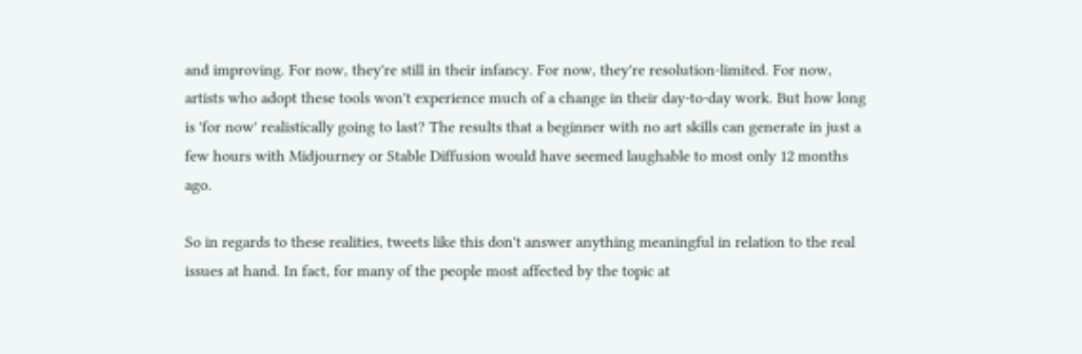and improving. For now, they're still in their infancy. For now, they're resolution-limited. For now, artists who adopt these tools won't experience much of a change in their day-to-day work. But how long is 'for now' realistically going to last? The results that a beginner with no art skills can generate in just a few hours with Midjourney or Stable Diffusion would have seemed laughable to most only 12 months ago.

So in regards to these realities, tweets like this don't answer anything meaningful in relation to the real issues at hand. In fact, for many of the people most affected by the topic at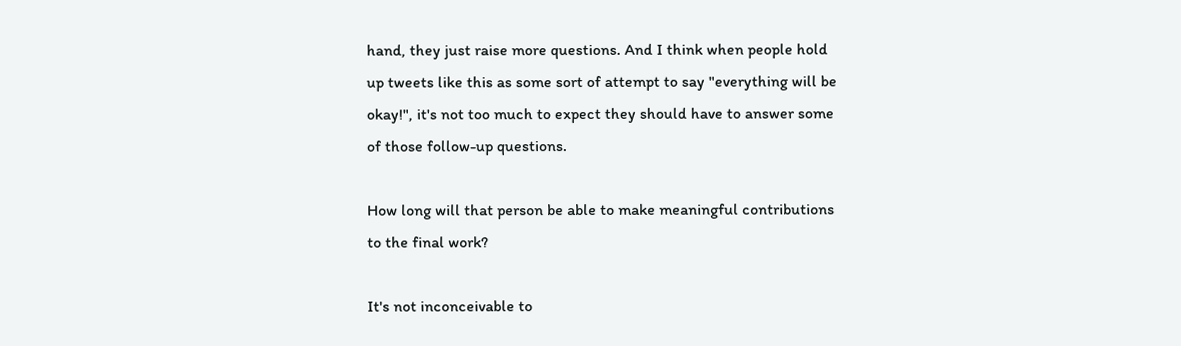hand, they just raise more questions. And I think when people hold up tweets like this as some sort of attempt to say "everything will be okay!", it's not too much to expect they should have to answer some of those follow-up questions.

How long will that person be able to make meaningful contributions to the final work?

It's not inconceivable to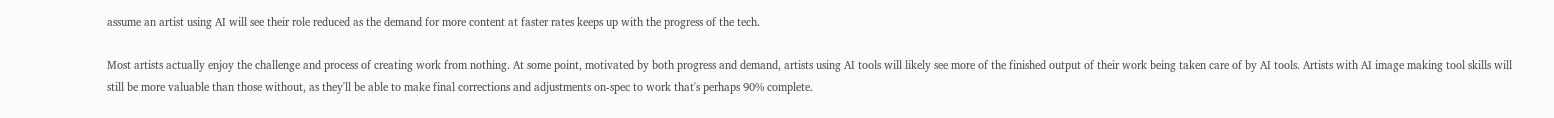assume an artist using AI will see their role reduced as the demand for more content at faster rates keeps up with the progress of the tech.

Most artists actually enjoy the challenge and process of creating work from nothing. At some point, motivated by both progress and demand, artists using AI tools will likely see more of the finished output of their work being taken care of by AI tools. Artists with AI image making tool skills will still be more valuable than those without, as they'll be able to make final corrections and adjustments on-spec to work that's perhaps 90% complete.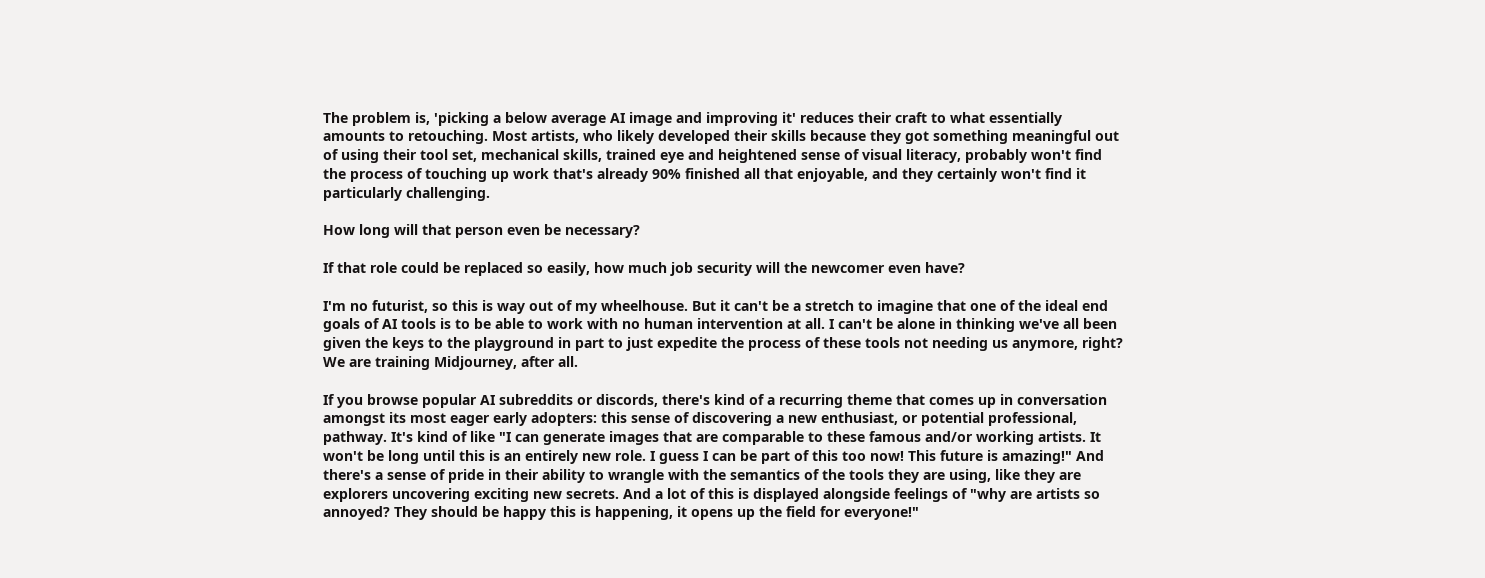The problem is, 'picking a below average AI image and improving it' reduces their craft to what essentially amounts to retouching. Most artists, who likely developed their skills because they got something meaningful out of using their tool set, mechanical skills, trained eye and heightened sense of visual literacy, probably won't find the process of touching up work that's already 90% finished all that enjoyable, and they certainly won't find it particularly challenging.

How long will that person even be necessary?

If that role could be replaced so easily, how much job security will the newcomer even have?

I'm no futurist, so this is way out of my wheelhouse. But it can't be a stretch to imagine that one of the ideal end goals of AI tools is to be able to work with no human intervention at all. I can't be alone in thinking we've all been given the keys to the playground in part to just expedite the process of these tools not needing us anymore, right? We are training Midjourney, after all.

If you browse popular AI subreddits or discords, there's kind of a recurring theme that comes up in conversation amongst its most eager early adopters: this sense of discovering a new enthusiast, or potential professional, pathway. It's kind of like "I can generate images that are comparable to these famous and/or working artists. It won't be long until this is an entirely new role. I guess I can be part of this too now! This future is amazing!" And there's a sense of pride in their ability to wrangle with the semantics of the tools they are using, like they are explorers uncovering exciting new secrets. And a lot of this is displayed alongside feelings of "why are artists so annoyed? They should be happy this is happening, it opens up the field for everyone!"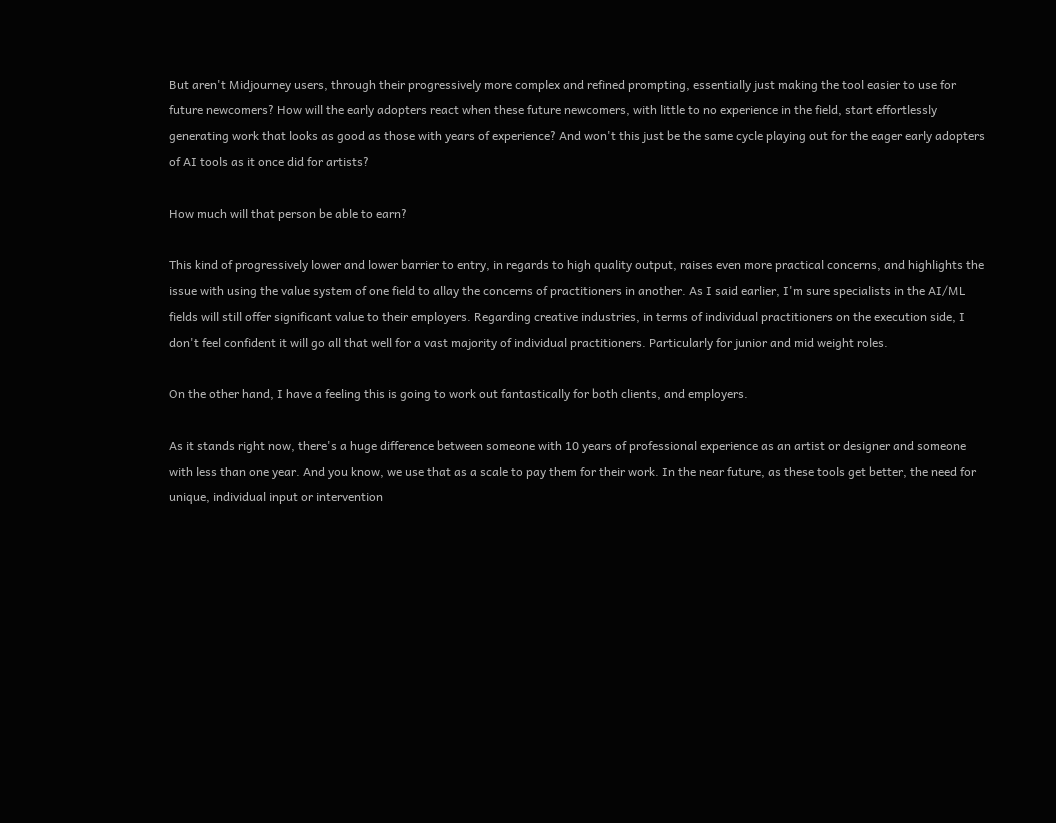But aren't Midjourney users, through their progressively more complex and refined prompting, essentially just making the tool easier to use for future newcomers? How will the early adopters react when these future newcomers, with little to no experience in the field, start effortlessly generating work that looks as good as those with years of experience? And won't this just be the same cycle playing out for the eager early adopters of AI tools as it once did for artists?

How much will that person be able to earn?

This kind of progressively lower and lower barrier to entry, in regards to high quality output, raises even more practical concerns, and highlights the issue with using the value system of one field to allay the concerns of practitioners in another. As I said earlier, I'm sure specialists in the AI/ML fields will still offer significant value to their employers. Regarding creative industries, in terms of individual practitioners on the execution side, I don't feel confident it will go all that well for a vast majority of individual practitioners. Particularly for junior and mid weight roles.

On the other hand, I have a feeling this is going to work out fantastically for both clients, and employers.

As it stands right now, there's a huge difference between someone with 10 years of professional experience as an artist or designer and someone with less than one year. And you know, we use that as a scale to pay them for their work. In the near future, as these tools get better, the need for unique, individual input or intervention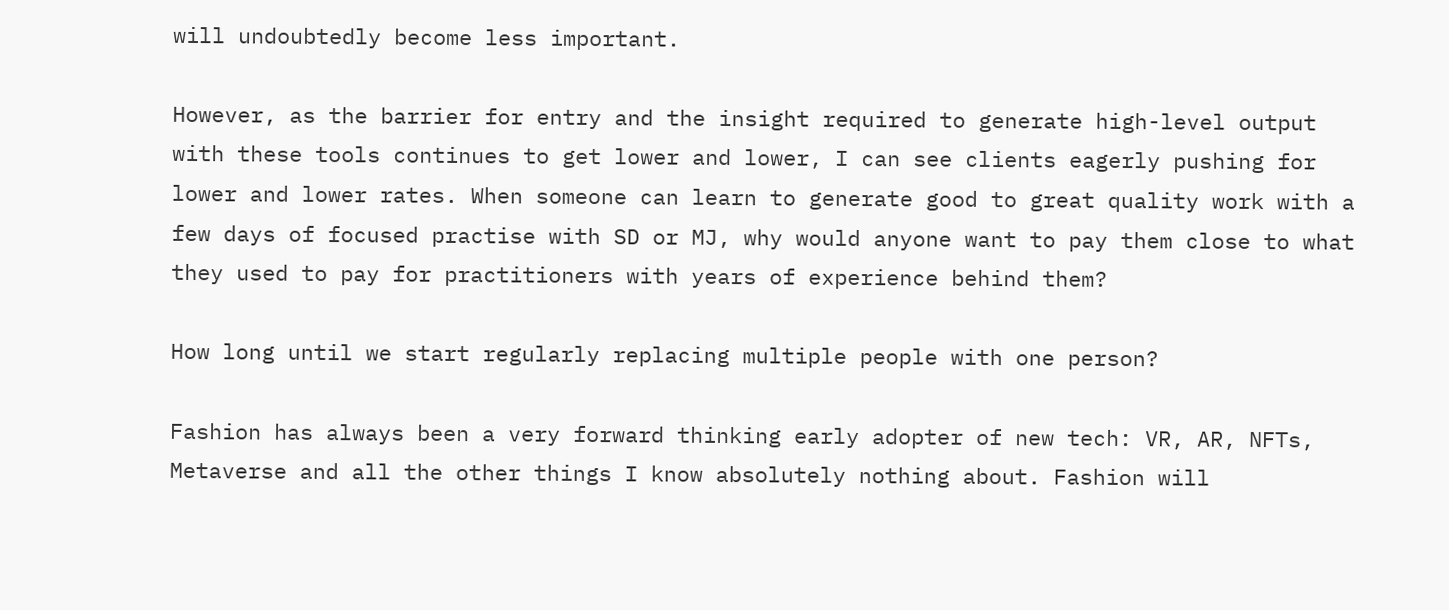will undoubtedly become less important.

However, as the barrier for entry and the insight required to generate high-level output with these tools continues to get lower and lower, I can see clients eagerly pushing for lower and lower rates. When someone can learn to generate good to great quality work with a few days of focused practise with SD or MJ, why would anyone want to pay them close to what they used to pay for practitioners with years of experience behind them?

How long until we start regularly replacing multiple people with one person?

Fashion has always been a very forward thinking early adopter of new tech: VR, AR, NFTs, Metaverse and all the other things I know absolutely nothing about. Fashion will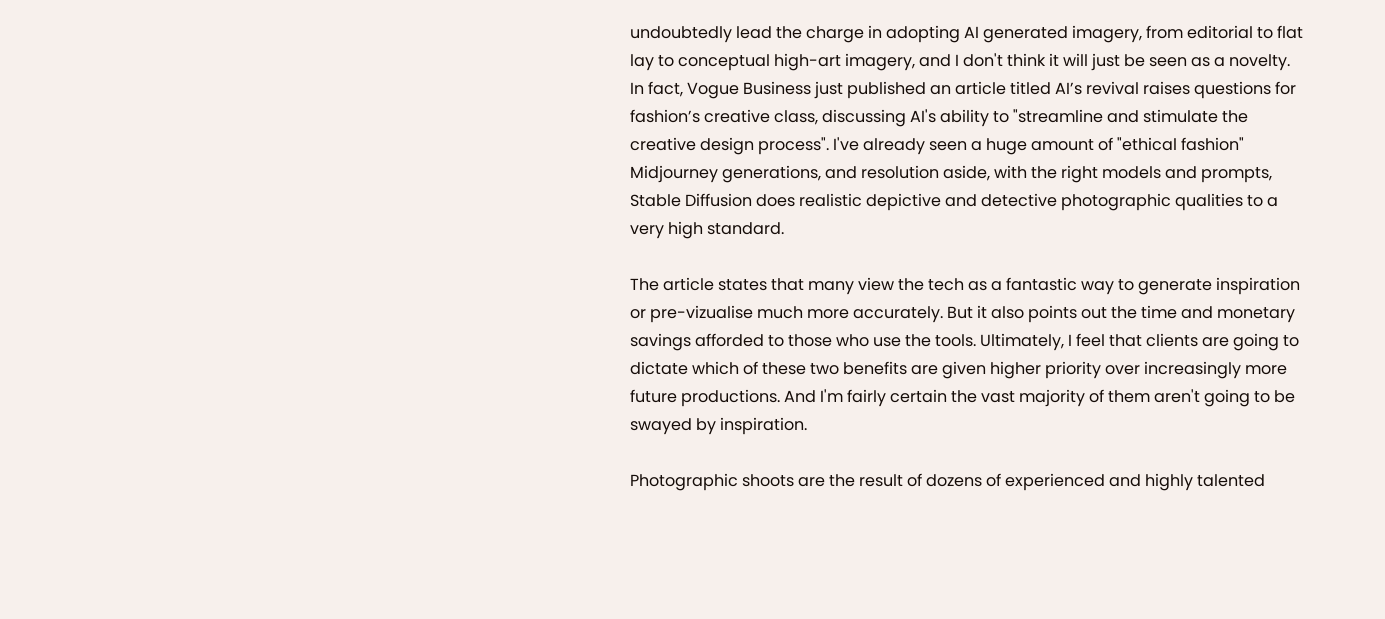undoubtedly lead the charge in adopting AI generated imagery, from editorial to flat lay to conceptual high-art imagery, and I don't think it will just be seen as a novelty. In fact, Vogue Business just published an article titled AI’s revival raises questions for fashion’s creative class, discussing AI's ability to "streamline and stimulate the creative design process". I've already seen a huge amount of "ethical fashion" Midjourney generations, and resolution aside, with the right models and prompts, Stable Diffusion does realistic depictive and detective photographic qualities to a very high standard.

The article states that many view the tech as a fantastic way to generate inspiration or pre-vizualise much more accurately. But it also points out the time and monetary savings afforded to those who use the tools. Ultimately, I feel that clients are going to dictate which of these two benefits are given higher priority over increasingly more future productions. And I'm fairly certain the vast majority of them aren't going to be swayed by inspiration.

Photographic shoots are the result of dozens of experienced and highly talented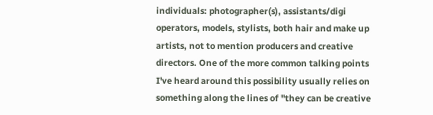individuals: photographer(s), assistants/digi operators, models, stylists, both hair and make up artists, not to mention producers and creative directors. One of the more common talking points I've heard around this possibility usually relies on something along the lines of "they can be creative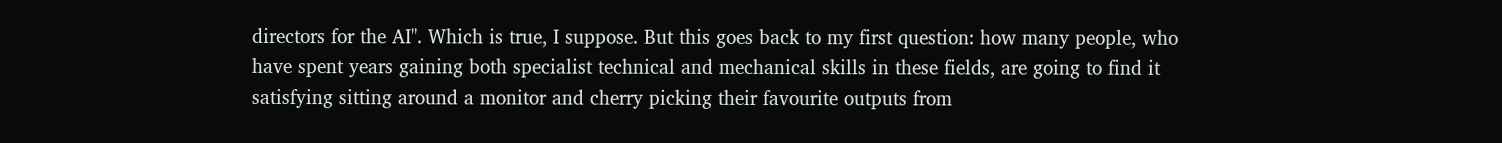directors for the AI". Which is true, I suppose. But this goes back to my first question: how many people, who have spent years gaining both specialist technical and mechanical skills in these fields, are going to find it satisfying sitting around a monitor and cherry picking their favourite outputs from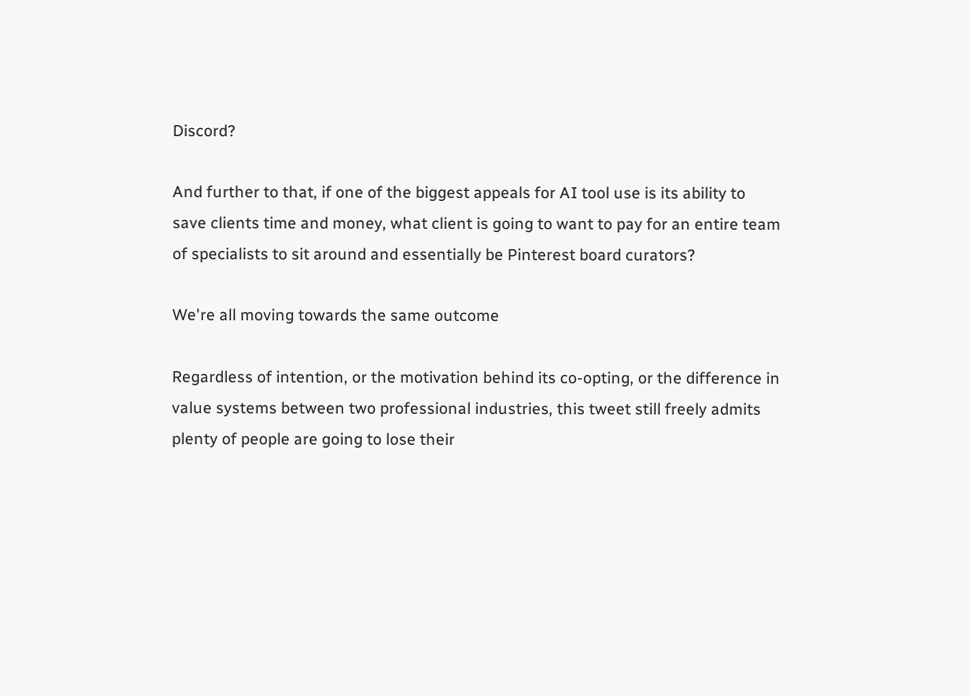Discord?

And further to that, if one of the biggest appeals for AI tool use is its ability to save clients time and money, what client is going to want to pay for an entire team of specialists to sit around and essentially be Pinterest board curators?

We're all moving towards the same outcome

Regardless of intention, or the motivation behind its co-opting, or the difference in value systems between two professional industries, this tweet still freely admits plenty of people are going to lose their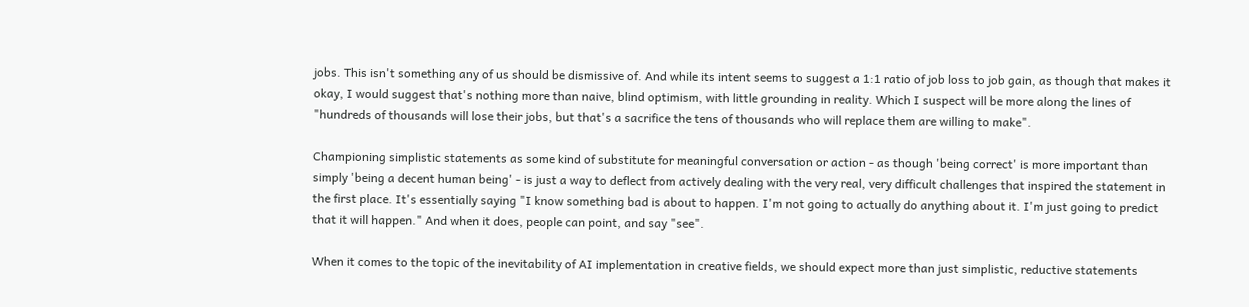jobs. This isn't something any of us should be dismissive of. And while its intent seems to suggest a 1:1 ratio of job loss to job gain, as though that makes it okay, I would suggest that's nothing more than naive, blind optimism, with little grounding in reality. Which I suspect will be more along the lines of "hundreds of thousands will lose their jobs, but that's a sacrifice the tens of thousands who will replace them are willing to make".

Championing simplistic statements as some kind of substitute for meaningful conversation or action - as though 'being correct' is more important than simply 'being a decent human being' - is just a way to deflect from actively dealing with the very real, very difficult challenges that inspired the statement in the first place. It's essentially saying "I know something bad is about to happen. I'm not going to actually do anything about it. I'm just going to predict that it will happen." And when it does, people can point, and say "see".

When it comes to the topic of the inevitability of AI implementation in creative fields, we should expect more than just simplistic, reductive statements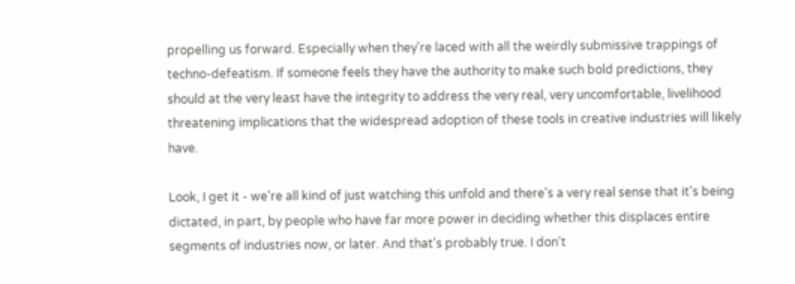propelling us forward. Especially when they're laced with all the weirdly submissive trappings of techno-defeatism. If someone feels they have the authority to make such bold predictions, they should at the very least have the integrity to address the very real, very uncomfortable, livelihood threatening implications that the widespread adoption of these tools in creative industries will likely have.

Look, I get it - we're all kind of just watching this unfold and there's a very real sense that it's being dictated, in part, by people who have far more power in deciding whether this displaces entire segments of industries now, or later. And that's probably true. I don't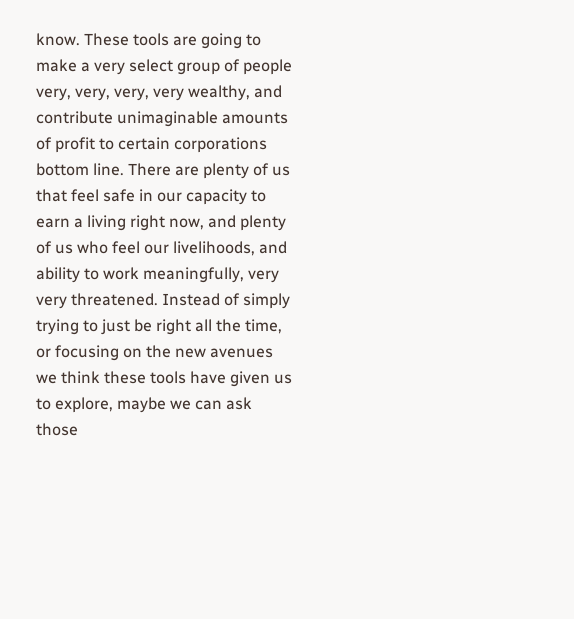know. These tools are going to make a very select group of people very, very, very, very wealthy, and contribute unimaginable amounts of profit to certain corporations bottom line. There are plenty of us that feel safe in our capacity to earn a living right now, and plenty of us who feel our livelihoods, and ability to work meaningfully, very very threatened. Instead of simply trying to just be right all the time, or focusing on the new avenues we think these tools have given us to explore, maybe we can ask those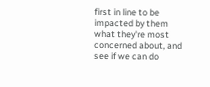first in line to be impacted by them what they're most concerned about, and see if we can do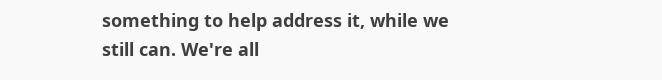something to help address it, while we still can. We're all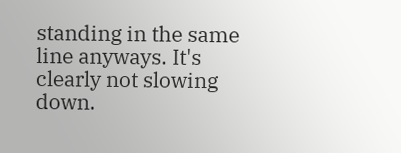standing in the same line anyways. It's clearly not slowing down.